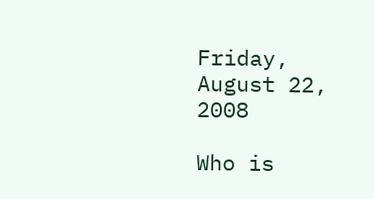Friday, August 22, 2008

Who is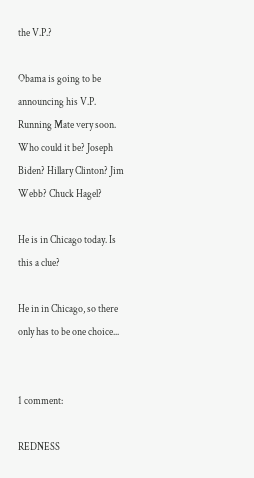the V.P.?

Obama is going to be announcing his V.P. Running Mate very soon. Who could it be? Joseph Biden? Hillary Clinton? Jim Webb? Chuck Hagel?

He is in Chicago today. Is this a clue?

He in in Chicago, so there only has to be one choice...


1 comment:

REDNESS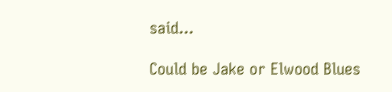said...

Could be Jake or Elwood Blues